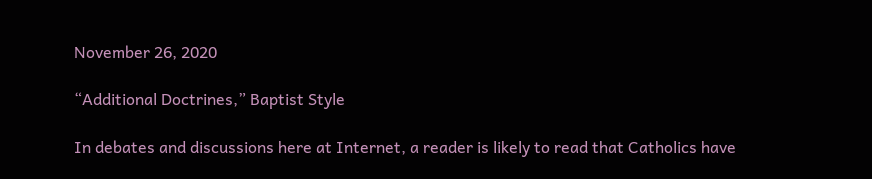November 26, 2020

“Additional Doctrines,” Baptist Style

In debates and discussions here at Internet, a reader is likely to read that Catholics have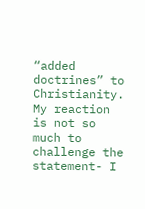“added doctrines” to Christianity. My reaction is not so much to challenge the statement- I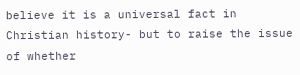believe it is a universal fact in Christian history- but to raise the issue of whether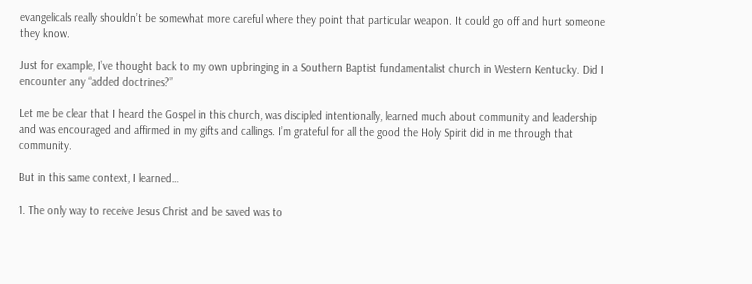evangelicals really shouldn’t be somewhat more careful where they point that particular weapon. It could go off and hurt someone they know.

Just for example, I’ve thought back to my own upbringing in a Southern Baptist fundamentalist church in Western Kentucky. Did I encounter any “added doctrines?”

Let me be clear that I heard the Gospel in this church, was discipled intentionally, learned much about community and leadership and was encouraged and affirmed in my gifts and callings. I’m grateful for all the good the Holy Spirit did in me through that community.

But in this same context, I learned…

1. The only way to receive Jesus Christ and be saved was to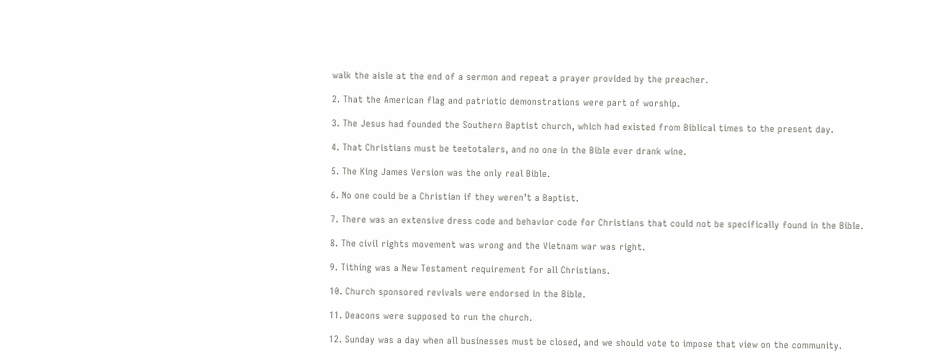walk the aisle at the end of a sermon and repeat a prayer provided by the preacher.

2. That the American flag and patriotic demonstrations were part of worship.

3. The Jesus had founded the Southern Baptist church, which had existed from Biblical times to the present day.

4. That Christians must be teetotalers, and no one in the Bible ever drank wine.

5. The King James Version was the only real Bible.

6. No one could be a Christian if they weren’t a Baptist.

7. There was an extensive dress code and behavior code for Christians that could not be specifically found in the Bible.

8. The civil rights movement was wrong and the Vietnam war was right.

9. Tithing was a New Testament requirement for all Christians.

10. Church sponsored revivals were endorsed in the Bible.

11. Deacons were supposed to run the church.

12. Sunday was a day when all businesses must be closed, and we should vote to impose that view on the community.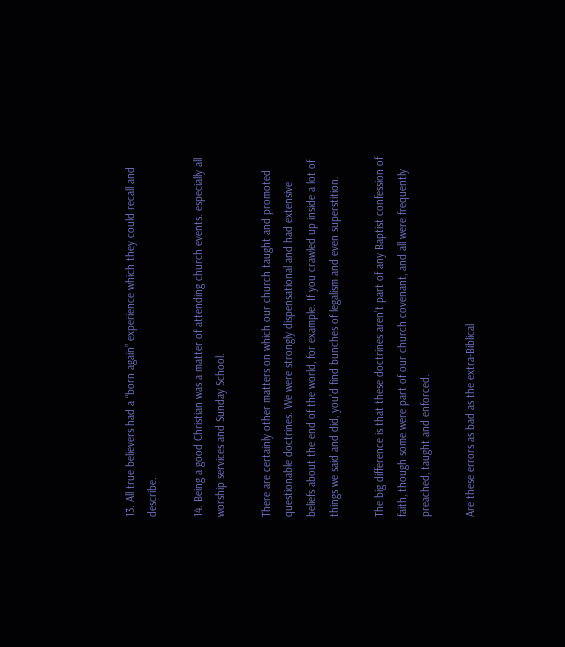13. All true believers had a “born again” experience which they could recall and describe.

14. Being a good Christian was a matter of attending church events. especially all worship services and Sunday School.

There are certainly other matters on which our church taught and promoted questionable doctrines. We were strongly dispensational and had extensive beliefs about the end of the world, for example. If you crawled up inside a lot of things we said and did, you’d find bunches of legalism and even superstition.

The big difference is that these doctrines aren’t part of any Baptist confession of faith, though some were part of our church covenant, and all were frequently preached, taught and enforced.

Are these errors as bad as the extra-Biblical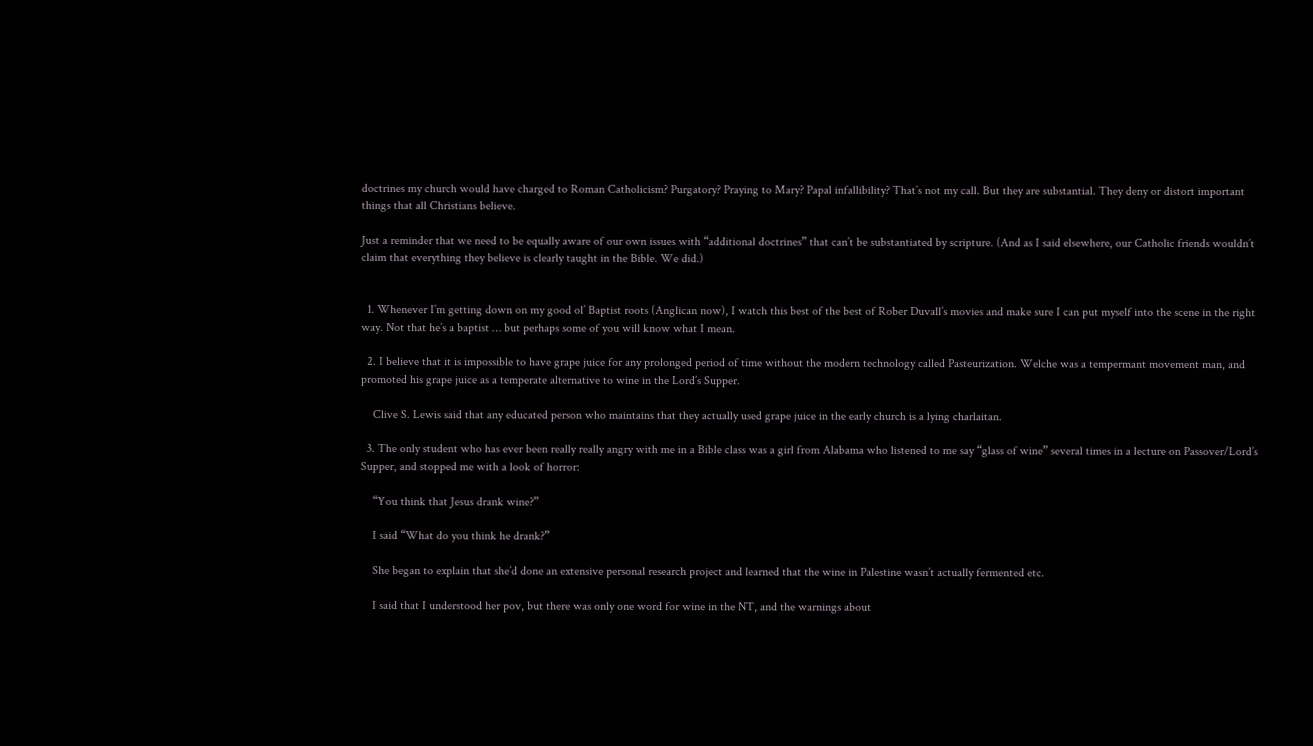doctrines my church would have charged to Roman Catholicism? Purgatory? Praying to Mary? Papal infallibility? That’s not my call. But they are substantial. They deny or distort important things that all Christians believe.

Just a reminder that we need to be equally aware of our own issues with “additional doctrines” that can’t be substantiated by scripture. (And as I said elsewhere, our Catholic friends wouldn’t claim that everything they believe is clearly taught in the Bible. We did.)


  1. Whenever I’m getting down on my good ol’ Baptist roots (Anglican now), I watch this best of the best of Rober Duvall’s movies and make sure I can put myself into the scene in the right way. Not that he’s a baptist … but perhaps some of you will know what I mean.

  2. I believe that it is impossible to have grape juice for any prolonged period of time without the modern technology called Pasteurization. Welche was a tempermant movement man, and promoted his grape juice as a temperate alternative to wine in the Lord’s Supper.

    Clive S. Lewis said that any educated person who maintains that they actually used grape juice in the early church is a lying charlaitan.

  3. The only student who has ever been really really angry with me in a Bible class was a girl from Alabama who listened to me say “glass of wine” several times in a lecture on Passover/Lord’s Supper, and stopped me with a look of horror:

    “You think that Jesus drank wine?”

    I said “What do you think he drank?”

    She began to explain that she’d done an extensive personal research project and learned that the wine in Palestine wasn’t actually fermented etc.

    I said that I understood her pov, but there was only one word for wine in the NT, and the warnings about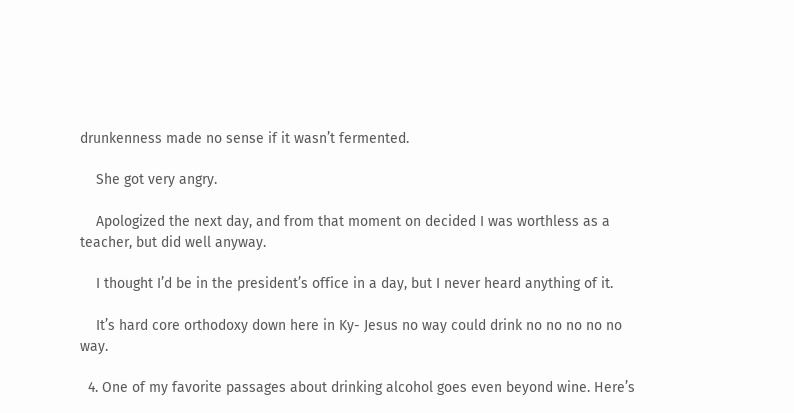drunkenness made no sense if it wasn’t fermented.

    She got very angry.

    Apologized the next day, and from that moment on decided I was worthless as a teacher, but did well anyway.

    I thought I’d be in the president’s office in a day, but I never heard anything of it.

    It’s hard core orthodoxy down here in Ky- Jesus no way could drink no no no no no way.

  4. One of my favorite passages about drinking alcohol goes even beyond wine. Here’s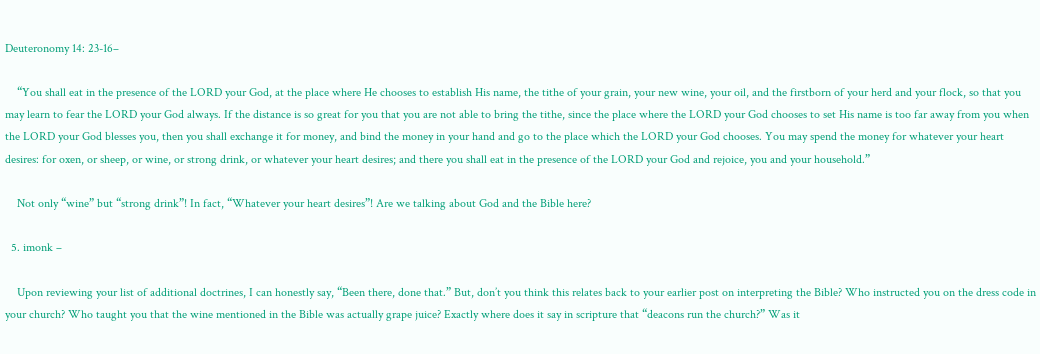Deuteronomy 14: 23-16–

    “You shall eat in the presence of the LORD your God, at the place where He chooses to establish His name, the tithe of your grain, your new wine, your oil, and the firstborn of your herd and your flock, so that you may learn to fear the LORD your God always. If the distance is so great for you that you are not able to bring the tithe, since the place where the LORD your God chooses to set His name is too far away from you when the LORD your God blesses you, then you shall exchange it for money, and bind the money in your hand and go to the place which the LORD your God chooses. You may spend the money for whatever your heart desires: for oxen, or sheep, or wine, or strong drink, or whatever your heart desires; and there you shall eat in the presence of the LORD your God and rejoice, you and your household.”

    Not only “wine” but “strong drink”! In fact, “Whatever your heart desires”! Are we talking about God and the Bible here?

  5. imonk –

    Upon reviewing your list of additional doctrines, I can honestly say, “Been there, done that.” But, don’t you think this relates back to your earlier post on interpreting the Bible? Who instructed you on the dress code in your church? Who taught you that the wine mentioned in the Bible was actually grape juice? Exactly where does it say in scripture that “deacons run the church?” Was it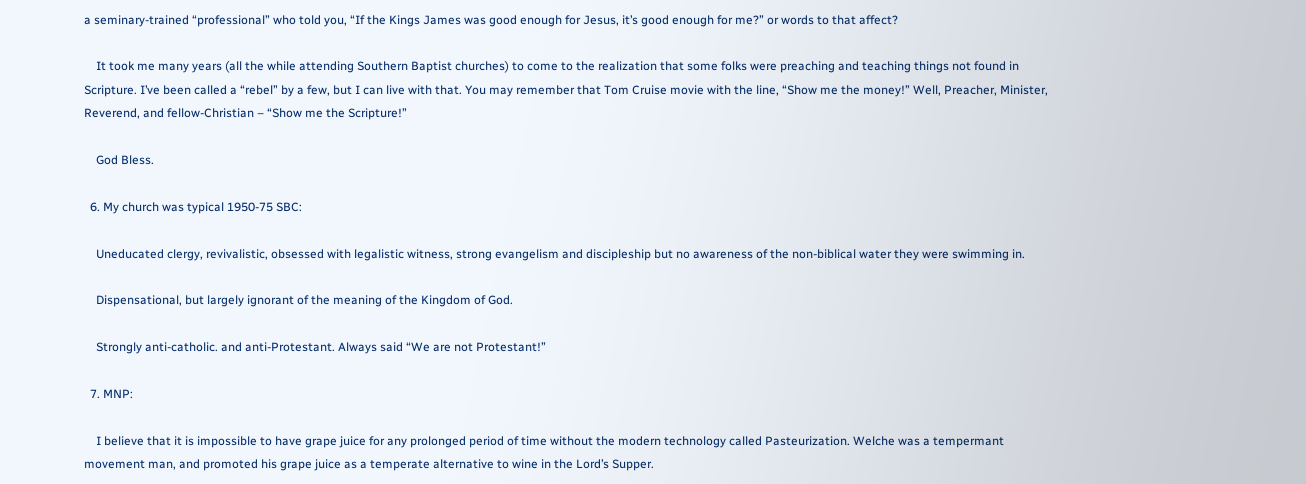a seminary-trained “professional” who told you, “If the Kings James was good enough for Jesus, it’s good enough for me?” or words to that affect?

    It took me many years (all the while attending Southern Baptist churches) to come to the realization that some folks were preaching and teaching things not found in Scripture. I’ve been called a “rebel” by a few, but I can live with that. You may remember that Tom Cruise movie with the line, “Show me the money!” Well, Preacher, Minister, Reverend, and fellow-Christian – “Show me the Scripture!”

    God Bless.

  6. My church was typical 1950-75 SBC:

    Uneducated clergy, revivalistic, obsessed with legalistic witness, strong evangelism and discipleship but no awareness of the non-biblical water they were swimming in.

    Dispensational, but largely ignorant of the meaning of the Kingdom of God.

    Strongly anti-catholic. and anti-Protestant. Always said “We are not Protestant!”

  7. MNP:

    I believe that it is impossible to have grape juice for any prolonged period of time without the modern technology called Pasteurization. Welche was a tempermant movement man, and promoted his grape juice as a temperate alternative to wine in the Lord’s Supper.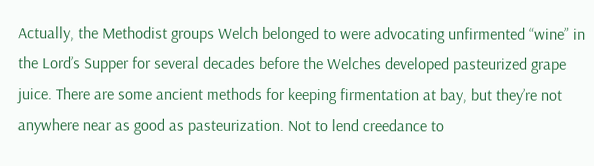Actually, the Methodist groups Welch belonged to were advocating unfirmented “wine” in the Lord’s Supper for several decades before the Welches developed pasteurized grape juice. There are some ancient methods for keeping firmentation at bay, but they’re not anywhere near as good as pasteurization. Not to lend creedance to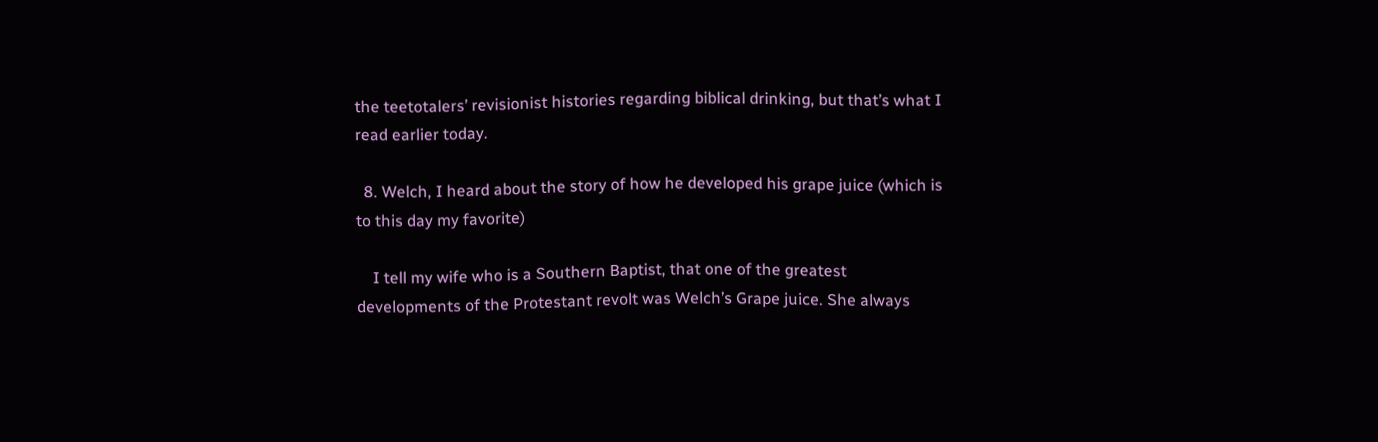the teetotalers’ revisionist histories regarding biblical drinking, but that’s what I read earlier today.

  8. Welch, I heard about the story of how he developed his grape juice (which is to this day my favorite)

    I tell my wife who is a Southern Baptist, that one of the greatest developments of the Protestant revolt was Welch’s Grape juice. She always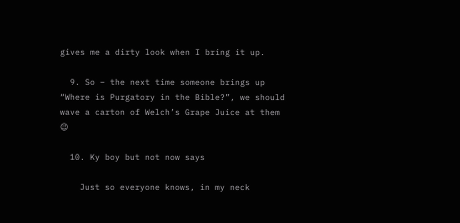gives me a dirty look when I bring it up.

  9. So – the next time someone brings up “Where is Purgatory in the Bible?”, we should wave a carton of Welch’s Grape Juice at them 😉

  10. Ky boy but not now says

    Just so everyone knows, in my neck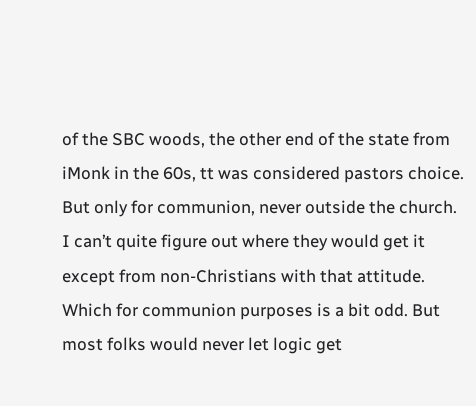of the SBC woods, the other end of the state from iMonk in the 60s, tt was considered pastors choice. But only for communion, never outside the church. I can’t quite figure out where they would get it except from non-Christians with that attitude. Which for communion purposes is a bit odd. But most folks would never let logic get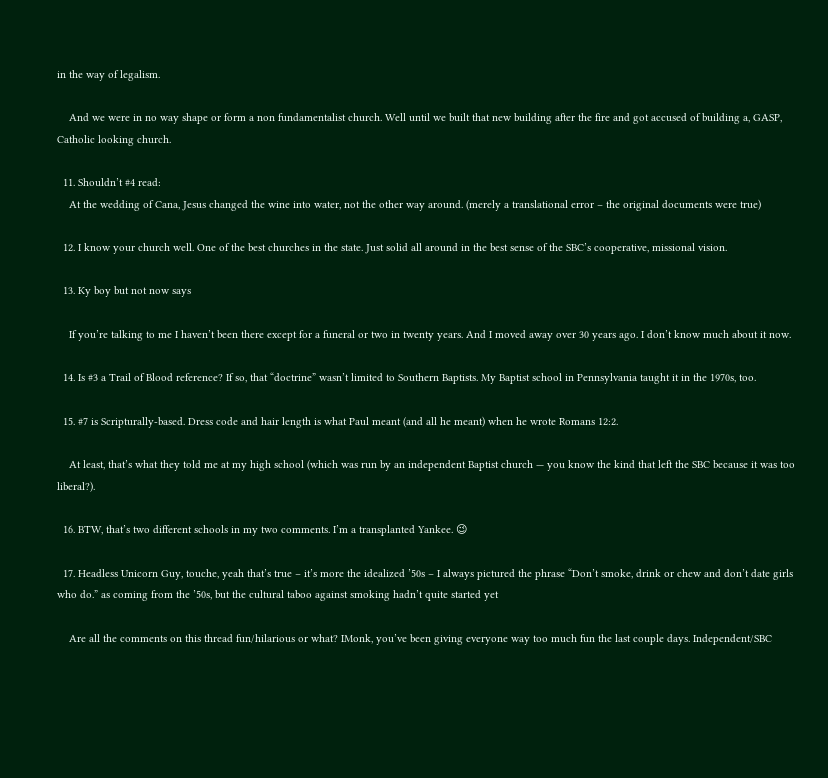in the way of legalism.

    And we were in no way shape or form a non fundamentalist church. Well until we built that new building after the fire and got accused of building a, GASP, Catholic looking church.

  11. Shouldn’t #4 read:
    At the wedding of Cana, Jesus changed the wine into water, not the other way around. (merely a translational error – the original documents were true)

  12. I know your church well. One of the best churches in the state. Just solid all around in the best sense of the SBC’s cooperative, missional vision.

  13. Ky boy but not now says

    If you’re talking to me I haven’t been there except for a funeral or two in twenty years. And I moved away over 30 years ago. I don’t know much about it now.

  14. Is #3 a Trail of Blood reference? If so, that “doctrine” wasn’t limited to Southern Baptists. My Baptist school in Pennsylvania taught it in the 1970s, too.

  15. #7 is Scripturally-based. Dress code and hair length is what Paul meant (and all he meant) when he wrote Romans 12:2.

    At least, that’s what they told me at my high school (which was run by an independent Baptist church — you know the kind that left the SBC because it was too liberal?).

  16. BTW, that’s two different schools in my two comments. I’m a transplanted Yankee. 😉

  17. Headless Unicorn Guy, touche, yeah that’s true – it’s more the idealized ’50s – I always pictured the phrase “Don’t smoke, drink or chew and don’t date girls who do.” as coming from the ’50s, but the cultural taboo against smoking hadn’t quite started yet

    Are all the comments on this thread fun/hilarious or what? IMonk, you’ve been giving everyone way too much fun the last couple days. Independent/SBC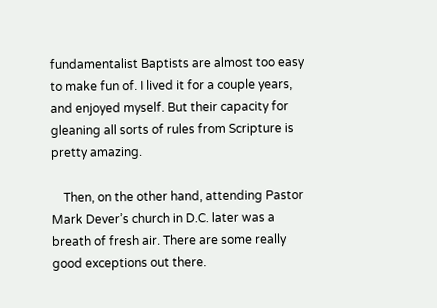fundamentalist Baptists are almost too easy to make fun of. I lived it for a couple years, and enjoyed myself. But their capacity for gleaning all sorts of rules from Scripture is pretty amazing.

    Then, on the other hand, attending Pastor Mark Dever’s church in D.C. later was a breath of fresh air. There are some really good exceptions out there.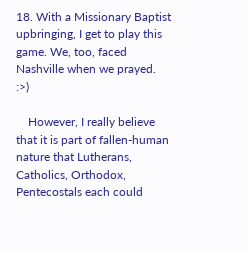18. With a Missionary Baptist upbringing, I get to play this game. We, too, faced Nashville when we prayed. :>)

    However, I really believe that it is part of fallen-human nature that Lutherans, Catholics, Orthodox, Pentecostals each could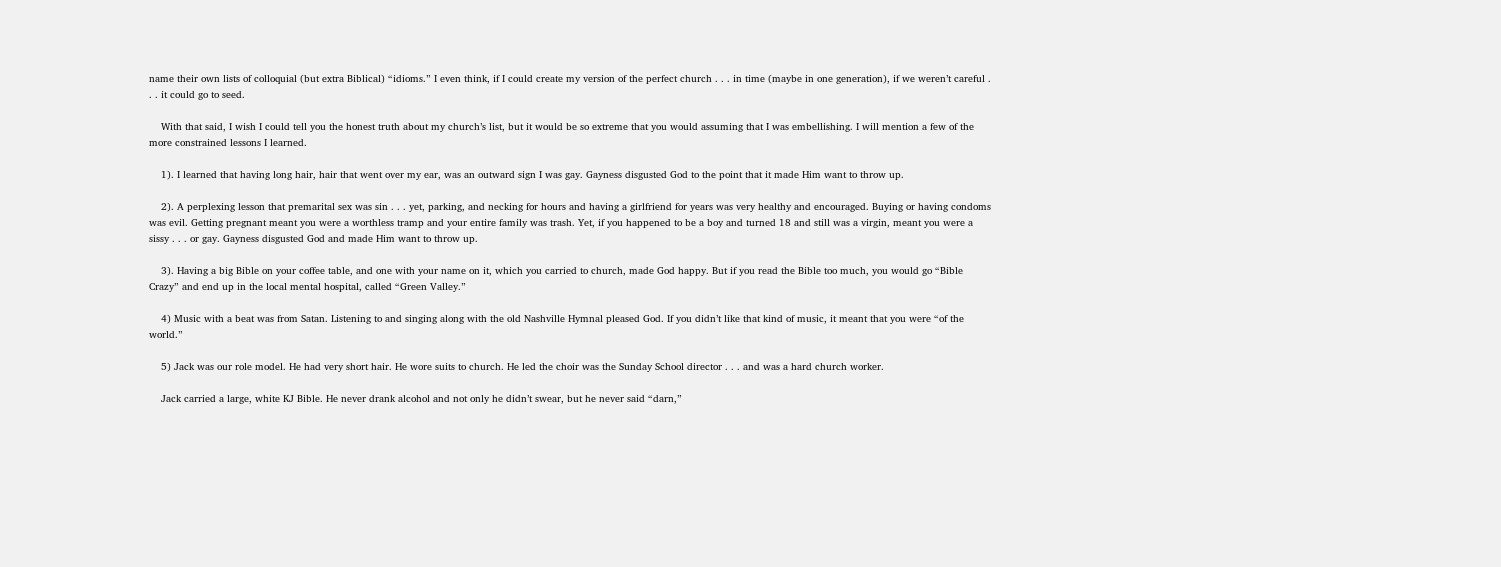name their own lists of colloquial (but extra Biblical) “idioms.” I even think, if I could create my version of the perfect church . . . in time (maybe in one generation), if we weren’t careful . . . it could go to seed.

    With that said, I wish I could tell you the honest truth about my church’s list, but it would be so extreme that you would assuming that I was embellishing. I will mention a few of the more constrained lessons I learned.

    1). I learned that having long hair, hair that went over my ear, was an outward sign I was gay. Gayness disgusted God to the point that it made Him want to throw up.

    2). A perplexing lesson that premarital sex was sin . . . yet, parking, and necking for hours and having a girlfriend for years was very healthy and encouraged. Buying or having condoms was evil. Getting pregnant meant you were a worthless tramp and your entire family was trash. Yet, if you happened to be a boy and turned 18 and still was a virgin, meant you were a sissy . . . or gay. Gayness disgusted God and made Him want to throw up.

    3). Having a big Bible on your coffee table, and one with your name on it, which you carried to church, made God happy. But if you read the Bible too much, you would go “Bible Crazy” and end up in the local mental hospital, called “Green Valley.”

    4) Music with a beat was from Satan. Listening to and singing along with the old Nashville Hymnal pleased God. If you didn’t like that kind of music, it meant that you were “of the world.”

    5) Jack was our role model. He had very short hair. He wore suits to church. He led the choir was the Sunday School director . . . and was a hard church worker.

    Jack carried a large, white KJ Bible. He never drank alcohol and not only he didn’t swear, but he never said “darn,”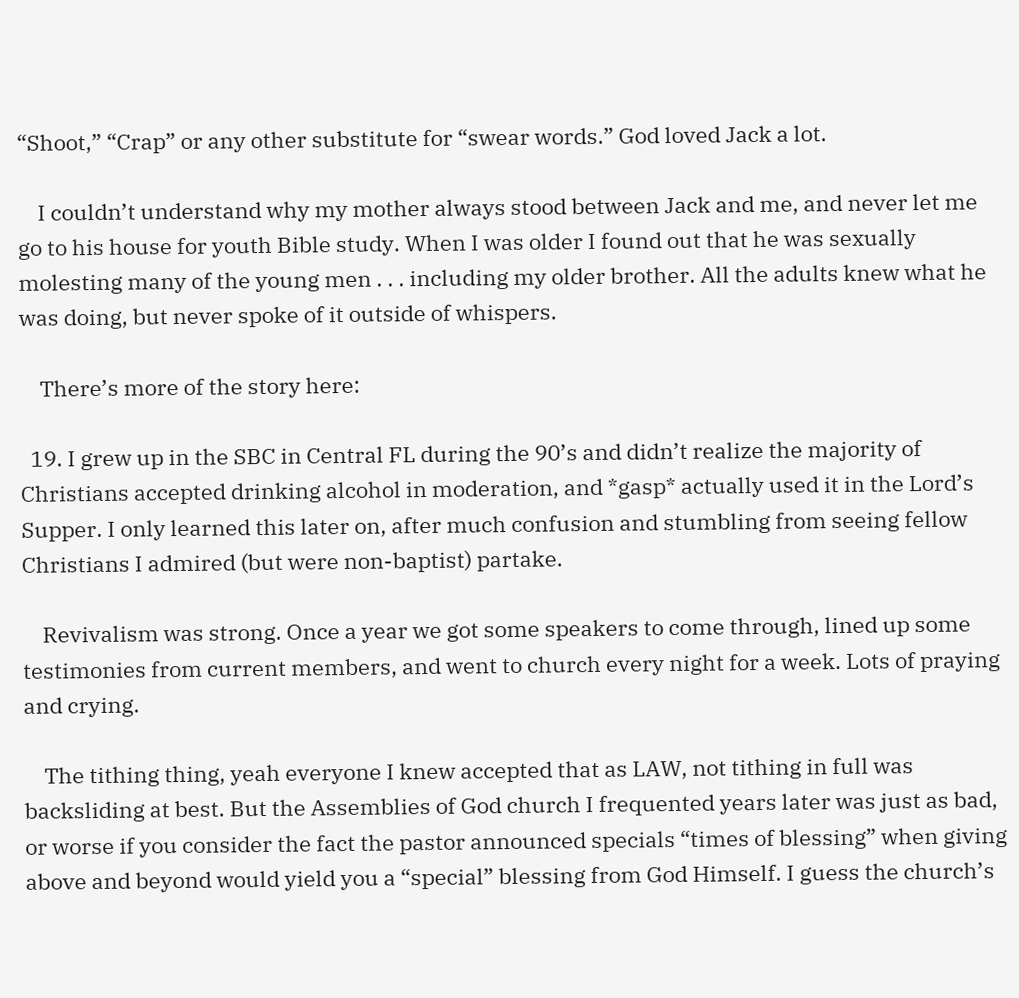“Shoot,” “Crap” or any other substitute for “swear words.” God loved Jack a lot.

    I couldn’t understand why my mother always stood between Jack and me, and never let me go to his house for youth Bible study. When I was older I found out that he was sexually molesting many of the young men . . . including my older brother. All the adults knew what he was doing, but never spoke of it outside of whispers.

    There’s more of the story here:

  19. I grew up in the SBC in Central FL during the 90’s and didn’t realize the majority of Christians accepted drinking alcohol in moderation, and *gasp* actually used it in the Lord’s Supper. I only learned this later on, after much confusion and stumbling from seeing fellow Christians I admired (but were non-baptist) partake.

    Revivalism was strong. Once a year we got some speakers to come through, lined up some testimonies from current members, and went to church every night for a week. Lots of praying and crying.

    The tithing thing, yeah everyone I knew accepted that as LAW, not tithing in full was backsliding at best. But the Assemblies of God church I frequented years later was just as bad, or worse if you consider the fact the pastor announced specials “times of blessing” when giving above and beyond would yield you a “special” blessing from God Himself. I guess the church’s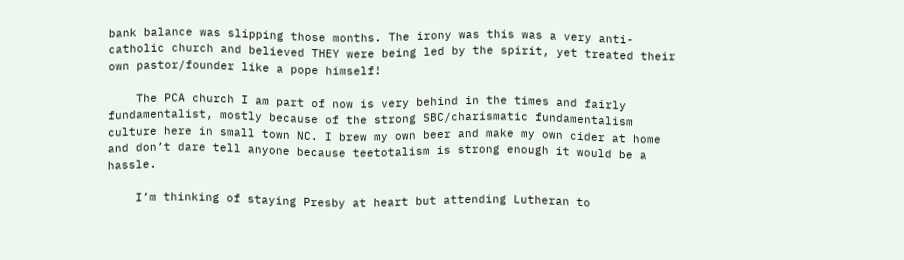bank balance was slipping those months. The irony was this was a very anti-catholic church and believed THEY were being led by the spirit, yet treated their own pastor/founder like a pope himself!

    The PCA church I am part of now is very behind in the times and fairly fundamentalist, mostly because of the strong SBC/charismatic fundamentalism culture here in small town NC. I brew my own beer and make my own cider at home and don’t dare tell anyone because teetotalism is strong enough it would be a hassle.

    I’m thinking of staying Presby at heart but attending Lutheran to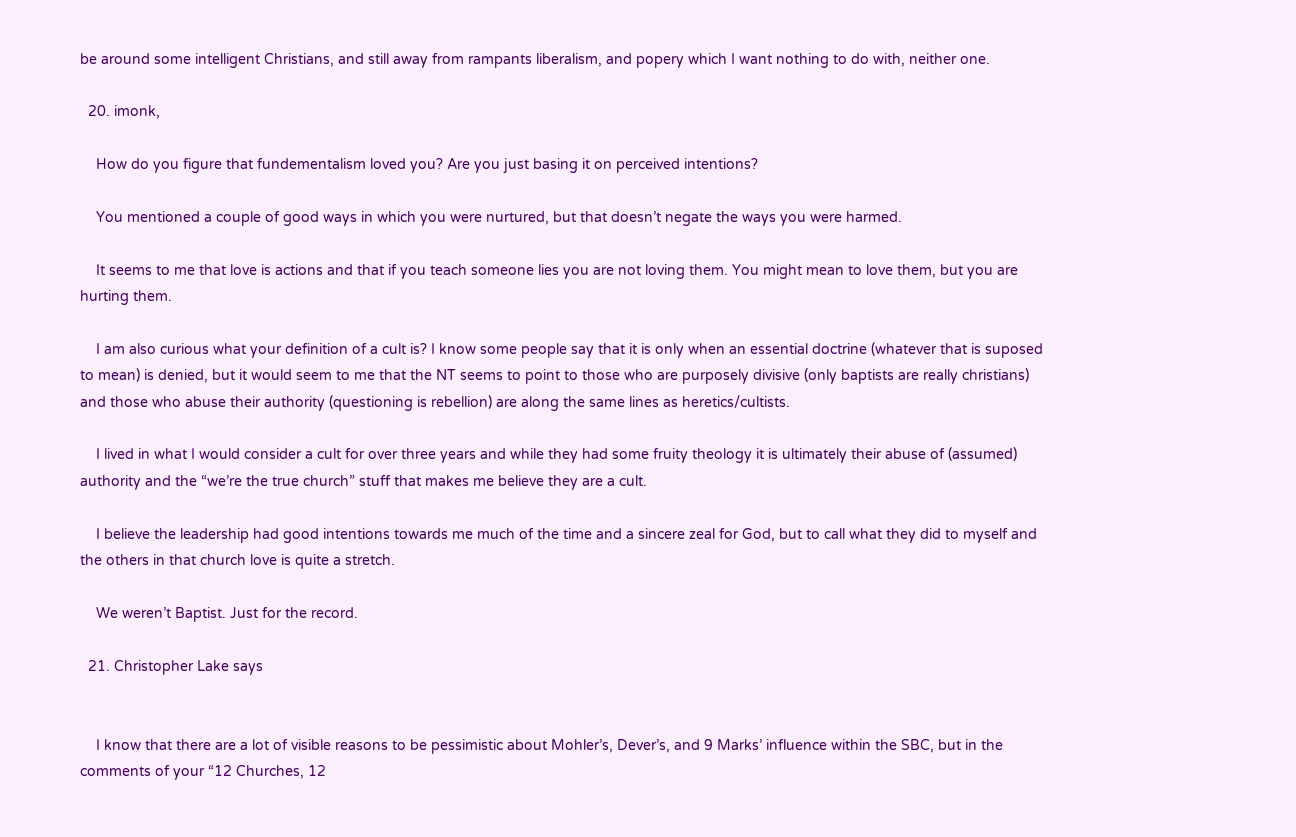be around some intelligent Christians, and still away from rampants liberalism, and popery which I want nothing to do with, neither one.

  20. imonk,

    How do you figure that fundementalism loved you? Are you just basing it on perceived intentions?

    You mentioned a couple of good ways in which you were nurtured, but that doesn’t negate the ways you were harmed.

    It seems to me that love is actions and that if you teach someone lies you are not loving them. You might mean to love them, but you are hurting them.

    I am also curious what your definition of a cult is? I know some people say that it is only when an essential doctrine (whatever that is suposed to mean) is denied, but it would seem to me that the NT seems to point to those who are purposely divisive (only baptists are really christians) and those who abuse their authority (questioning is rebellion) are along the same lines as heretics/cultists.

    I lived in what I would consider a cult for over three years and while they had some fruity theology it is ultimately their abuse of (assumed) authority and the “we’re the true church” stuff that makes me believe they are a cult.

    I believe the leadership had good intentions towards me much of the time and a sincere zeal for God, but to call what they did to myself and the others in that church love is quite a stretch.

    We weren’t Baptist. Just for the record.

  21. Christopher Lake says


    I know that there are a lot of visible reasons to be pessimistic about Mohler’s, Dever’s, and 9 Marks’ influence within the SBC, but in the comments of your “12 Churches, 12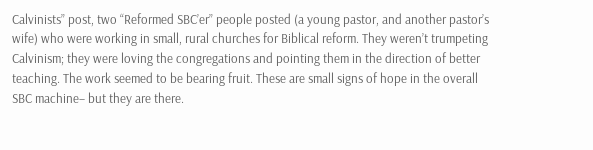Calvinists” post, two “Reformed SBC’er” people posted (a young pastor, and another pastor’s wife) who were working in small, rural churches for Biblical reform. They weren’t trumpeting Calvinism; they were loving the congregations and pointing them in the direction of better teaching. The work seemed to be bearing fruit. These are small signs of hope in the overall SBC machine– but they are there.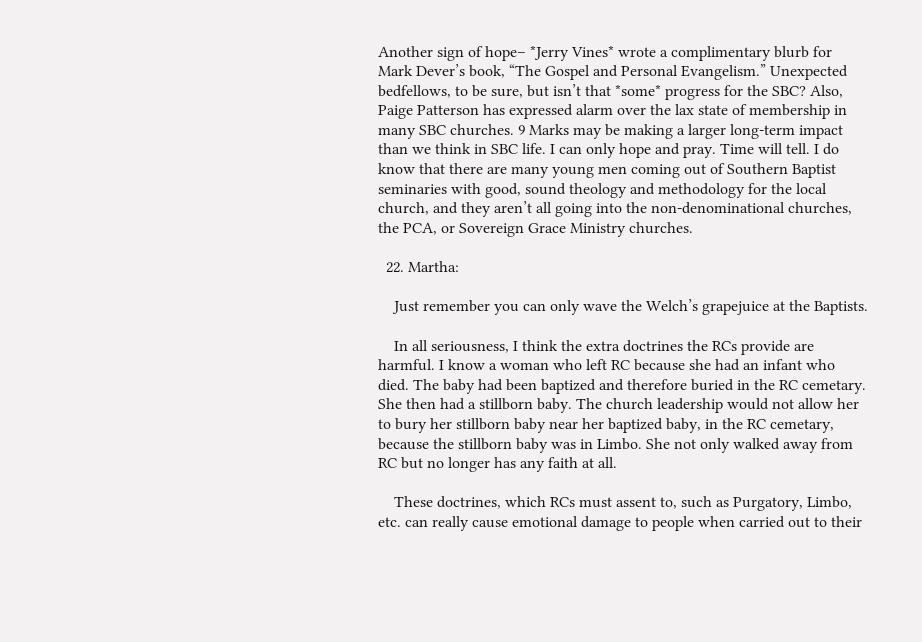Another sign of hope– *Jerry Vines* wrote a complimentary blurb for Mark Dever’s book, “The Gospel and Personal Evangelism.” Unexpected bedfellows, to be sure, but isn’t that *some* progress for the SBC? Also, Paige Patterson has expressed alarm over the lax state of membership in many SBC churches. 9 Marks may be making a larger long-term impact than we think in SBC life. I can only hope and pray. Time will tell. I do know that there are many young men coming out of Southern Baptist seminaries with good, sound theology and methodology for the local church, and they aren’t all going into the non-denominational churches, the PCA, or Sovereign Grace Ministry churches.

  22. Martha:

    Just remember you can only wave the Welch’s grapejuice at the Baptists.

    In all seriousness, I think the extra doctrines the RCs provide are harmful. I know a woman who left RC because she had an infant who died. The baby had been baptized and therefore buried in the RC cemetary. She then had a stillborn baby. The church leadership would not allow her to bury her stillborn baby near her baptized baby, in the RC cemetary, because the stillborn baby was in Limbo. She not only walked away from RC but no longer has any faith at all.

    These doctrines, which RCs must assent to, such as Purgatory, Limbo, etc. can really cause emotional damage to people when carried out to their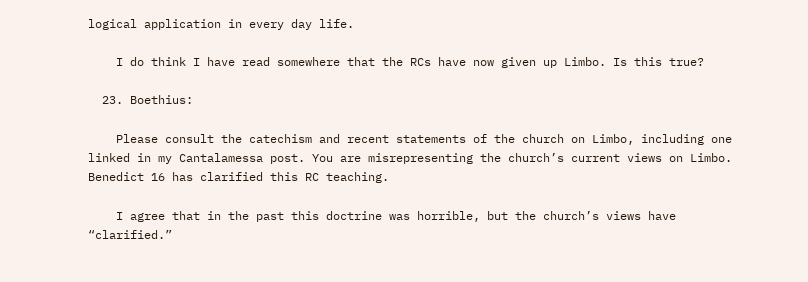logical application in every day life.

    I do think I have read somewhere that the RCs have now given up Limbo. Is this true?

  23. Boethius:

    Please consult the catechism and recent statements of the church on Limbo, including one linked in my Cantalamessa post. You are misrepresenting the church’s current views on Limbo. Benedict 16 has clarified this RC teaching.

    I agree that in the past this doctrine was horrible, but the church’s views have “clarified.”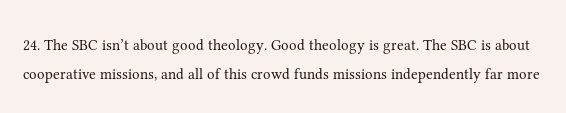24. The SBC isn’t about good theology. Good theology is great. The SBC is about cooperative missions, and all of this crowd funds missions independently far more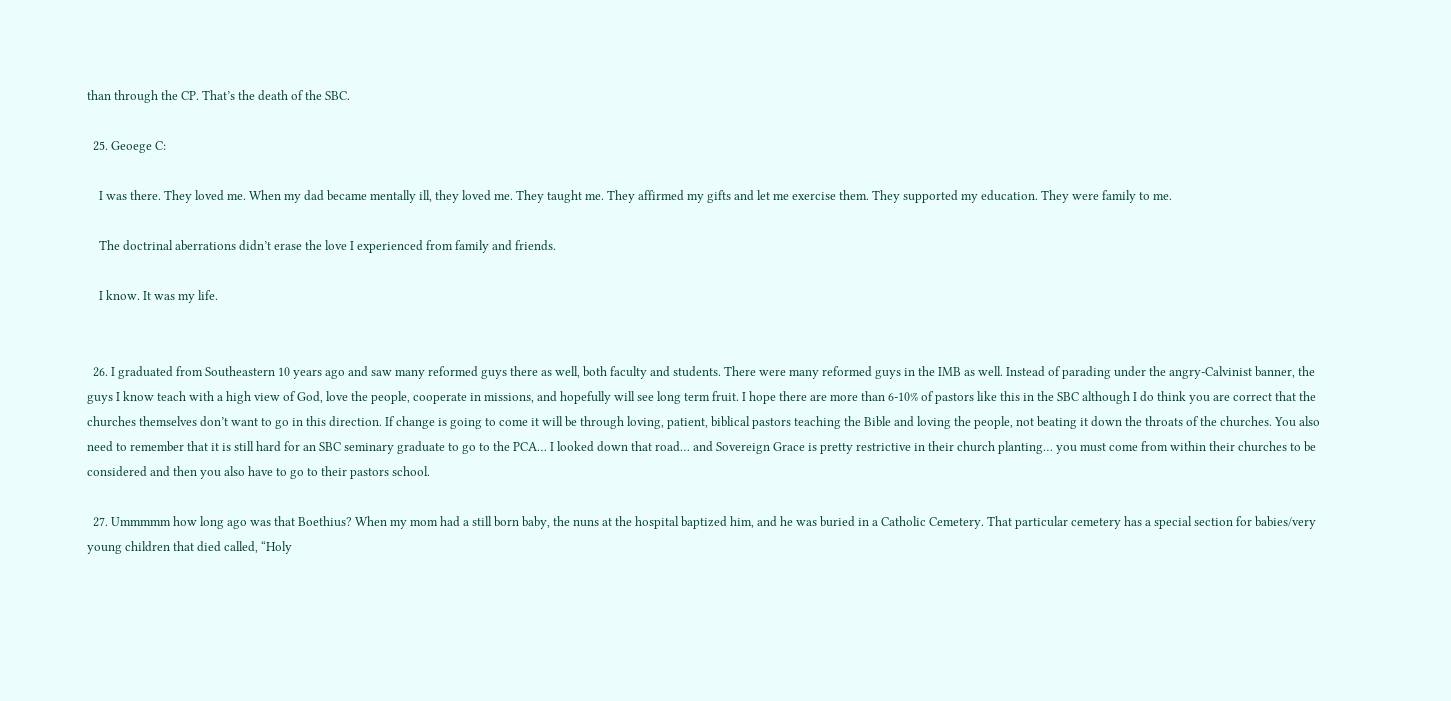than through the CP. That’s the death of the SBC.

  25. Geoege C:

    I was there. They loved me. When my dad became mentally ill, they loved me. They taught me. They affirmed my gifts and let me exercise them. They supported my education. They were family to me.

    The doctrinal aberrations didn’t erase the love I experienced from family and friends.

    I know. It was my life.


  26. I graduated from Southeastern 10 years ago and saw many reformed guys there as well, both faculty and students. There were many reformed guys in the IMB as well. Instead of parading under the angry-Calvinist banner, the guys I know teach with a high view of God, love the people, cooperate in missions, and hopefully will see long term fruit. I hope there are more than 6-10% of pastors like this in the SBC although I do think you are correct that the churches themselves don’t want to go in this direction. If change is going to come it will be through loving, patient, biblical pastors teaching the Bible and loving the people, not beating it down the throats of the churches. You also need to remember that it is still hard for an SBC seminary graduate to go to the PCA… I looked down that road… and Sovereign Grace is pretty restrictive in their church planting… you must come from within their churches to be considered and then you also have to go to their pastors school.

  27. Ummmmm how long ago was that Boethius? When my mom had a still born baby, the nuns at the hospital baptized him, and he was buried in a Catholic Cemetery. That particular cemetery has a special section for babies/very young children that died called, “Holy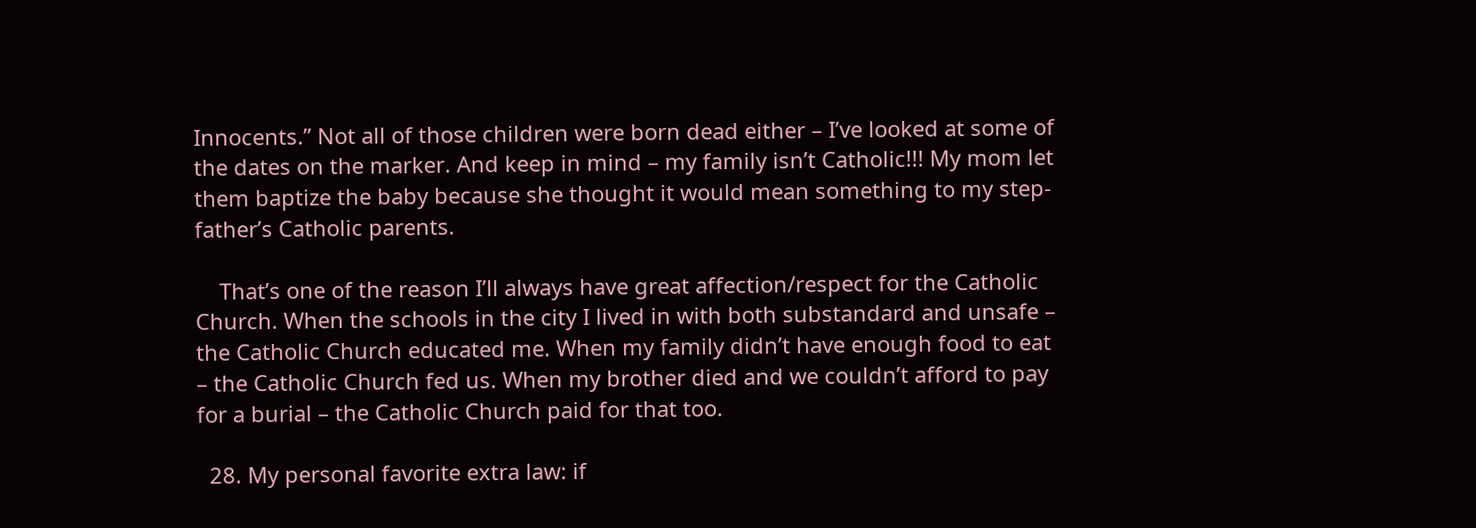Innocents.” Not all of those children were born dead either – I’ve looked at some of the dates on the marker. And keep in mind – my family isn’t Catholic!!! My mom let them baptize the baby because she thought it would mean something to my step-father’s Catholic parents.

    That’s one of the reason I’ll always have great affection/respect for the Catholic Church. When the schools in the city I lived in with both substandard and unsafe – the Catholic Church educated me. When my family didn’t have enough food to eat – the Catholic Church fed us. When my brother died and we couldn’t afford to pay for a burial – the Catholic Church paid for that too.

  28. My personal favorite extra law: if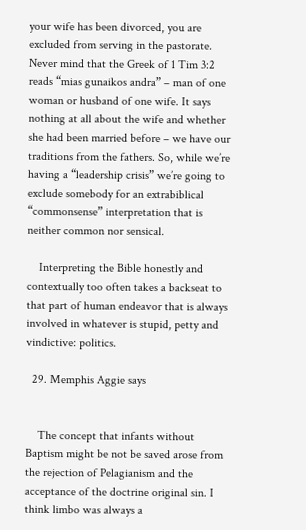your wife has been divorced, you are excluded from serving in the pastorate. Never mind that the Greek of 1 Tim 3:2 reads “mias gunaikos andra” – man of one woman or husband of one wife. It says nothing at all about the wife and whether she had been married before – we have our traditions from the fathers. So, while we’re having a “leadership crisis” we’re going to exclude somebody for an extrabiblical “commonsense” interpretation that is neither common nor sensical.

    Interpreting the Bible honestly and contextually too often takes a backseat to that part of human endeavor that is always involved in whatever is stupid, petty and vindictive: politics.

  29. Memphis Aggie says


    The concept that infants without Baptism might be not be saved arose from the rejection of Pelagianism and the acceptance of the doctrine original sin. I think limbo was always a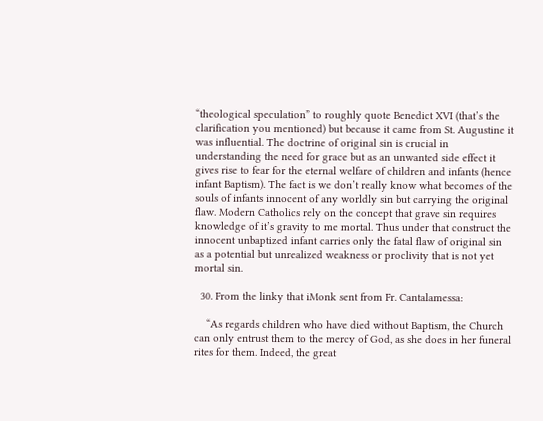“theological speculation” to roughly quote Benedict XVI (that’s the clarification you mentioned) but because it came from St. Augustine it was influential. The doctrine of original sin is crucial in understanding the need for grace but as an unwanted side effect it gives rise to fear for the eternal welfare of children and infants (hence infant Baptism). The fact is we don’t really know what becomes of the souls of infants innocent of any worldly sin but carrying the original flaw. Modern Catholics rely on the concept that grave sin requires knowledge of it’s gravity to me mortal. Thus under that construct the innocent unbaptized infant carries only the fatal flaw of original sin as a potential but unrealized weakness or proclivity that is not yet mortal sin.

  30. From the linky that iMonk sent from Fr. Cantalamessa:

    “As regards children who have died without Baptism, the Church can only entrust them to the mercy of God, as she does in her funeral rites for them. Indeed, the great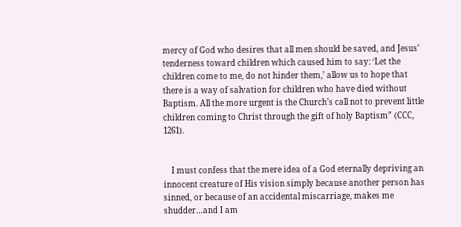mercy of God who desires that all men should be saved, and Jesus’ tenderness toward children which caused him to say: ‘Let the children come to me, do not hinder them,’ allow us to hope that there is a way of salvation for children who have died without Baptism. All the more urgent is the Church’s call not to prevent little children coming to Christ through the gift of holy Baptism” (CCC, 1261).


    I must confess that the mere idea of a God eternally depriving an innocent creature of His vision simply because another person has sinned, or because of an accidental miscarriage, makes me shudder…and I am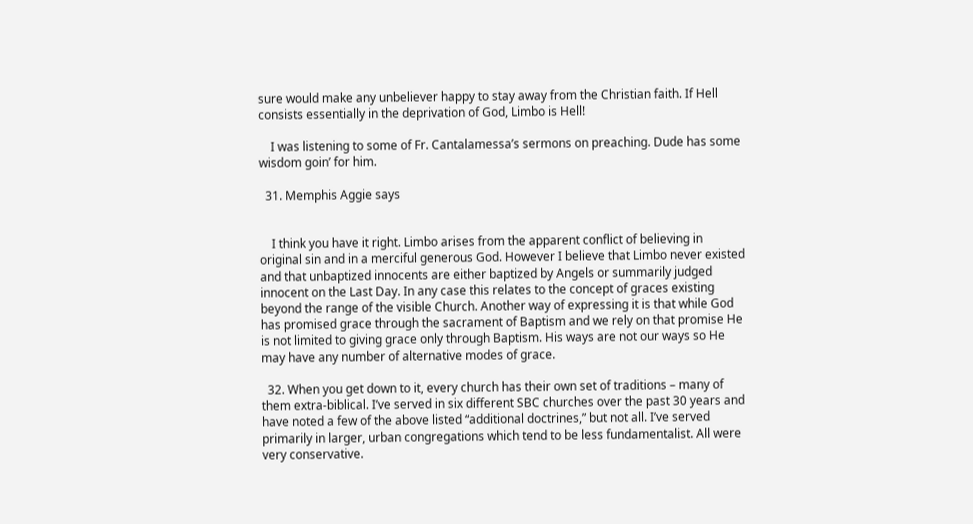sure would make any unbeliever happy to stay away from the Christian faith. If Hell consists essentially in the deprivation of God, Limbo is Hell!

    I was listening to some of Fr. Cantalamessa’s sermons on preaching. Dude has some wisdom goin’ for him.

  31. Memphis Aggie says


    I think you have it right. Limbo arises from the apparent conflict of believing in original sin and in a merciful generous God. However I believe that Limbo never existed and that unbaptized innocents are either baptized by Angels or summarily judged innocent on the Last Day. In any case this relates to the concept of graces existing beyond the range of the visible Church. Another way of expressing it is that while God has promised grace through the sacrament of Baptism and we rely on that promise He is not limited to giving grace only through Baptism. His ways are not our ways so He may have any number of alternative modes of grace.

  32. When you get down to it, every church has their own set of traditions – many of them extra-biblical. I’ve served in six different SBC churches over the past 30 years and have noted a few of the above listed “additional doctrines,” but not all. I’ve served primarily in larger, urban congregations which tend to be less fundamentalist. All were very conservative.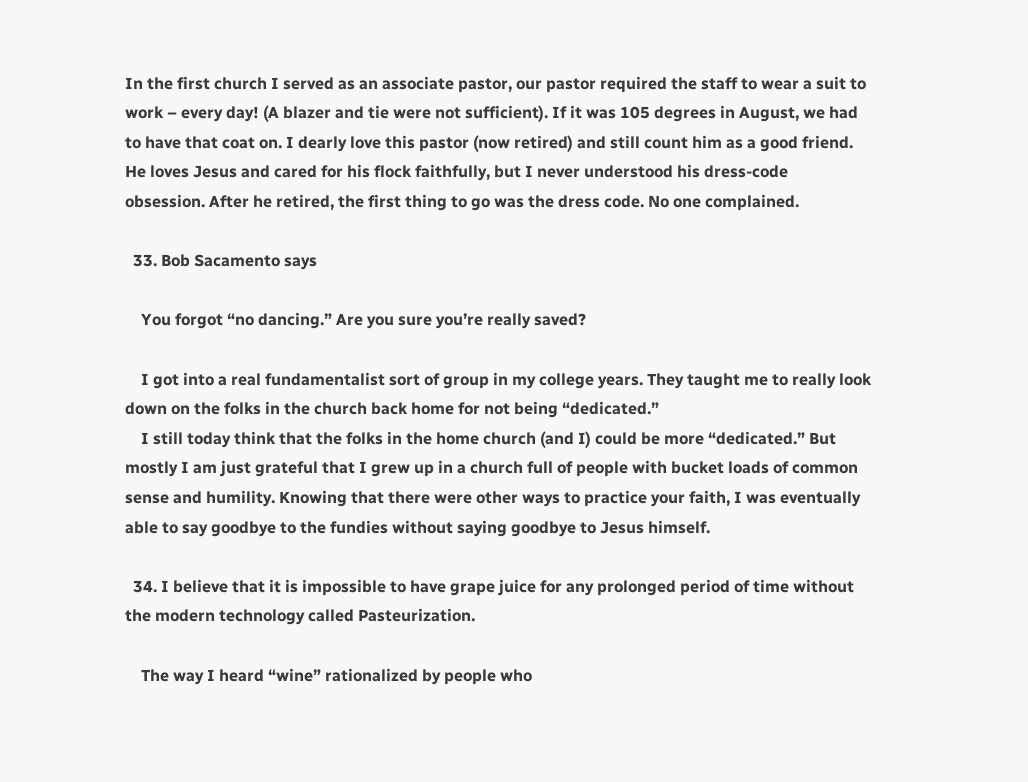In the first church I served as an associate pastor, our pastor required the staff to wear a suit to work – every day! (A blazer and tie were not sufficient). If it was 105 degrees in August, we had to have that coat on. I dearly love this pastor (now retired) and still count him as a good friend. He loves Jesus and cared for his flock faithfully, but I never understood his dress-code obsession. After he retired, the first thing to go was the dress code. No one complained.

  33. Bob Sacamento says

    You forgot “no dancing.” Are you sure you’re really saved?

    I got into a real fundamentalist sort of group in my college years. They taught me to really look down on the folks in the church back home for not being “dedicated.”
    I still today think that the folks in the home church (and I) could be more “dedicated.” But mostly I am just grateful that I grew up in a church full of people with bucket loads of common sense and humility. Knowing that there were other ways to practice your faith, I was eventually able to say goodbye to the fundies without saying goodbye to Jesus himself.

  34. I believe that it is impossible to have grape juice for any prolonged period of time without the modern technology called Pasteurization.

    The way I heard “wine” rationalized by people who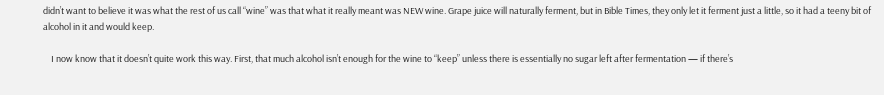didn’t want to believe it was what the rest of us call “wine” was that what it really meant was NEW wine. Grape juice will naturally ferment, but in Bible Times, they only let it ferment just a little, so it had a teeny bit of alcohol in it and would keep.

    I now know that it doesn’t quite work this way. First, that much alcohol isn’t enough for the wine to “keep” unless there is essentially no sugar left after fermentation — if there’s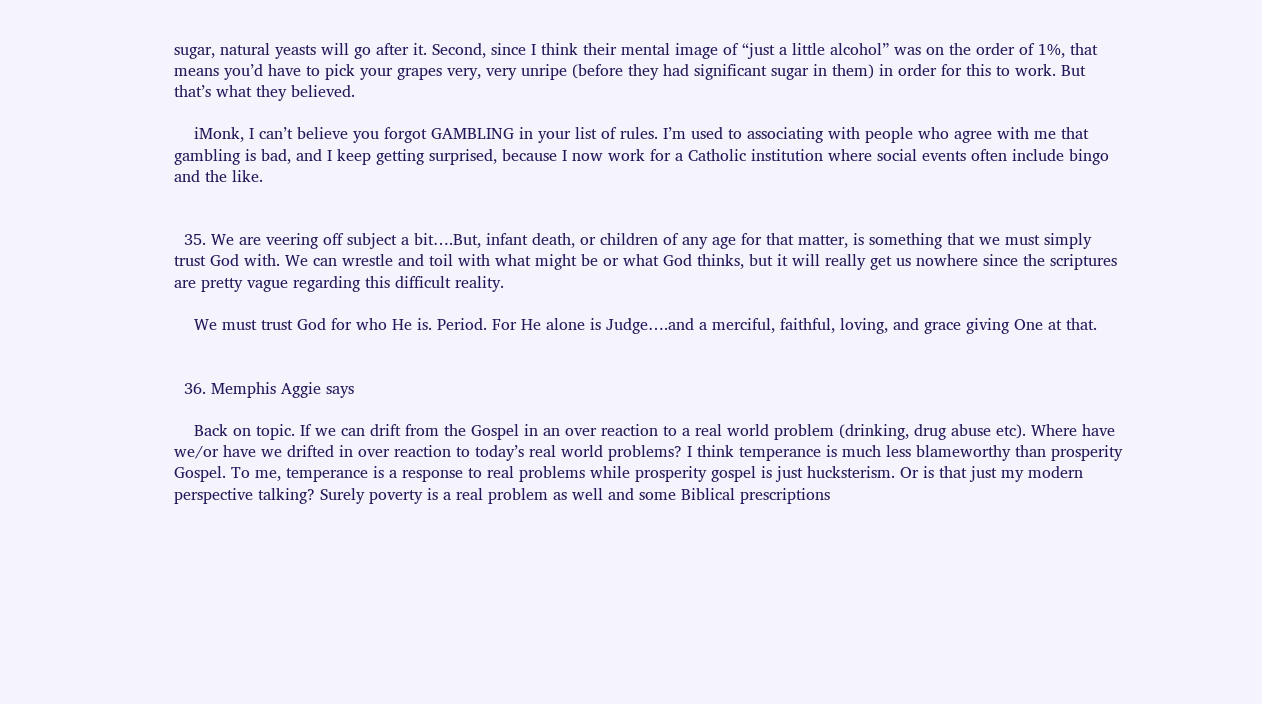sugar, natural yeasts will go after it. Second, since I think their mental image of “just a little alcohol” was on the order of 1%, that means you’d have to pick your grapes very, very unripe (before they had significant sugar in them) in order for this to work. But that’s what they believed.

    iMonk, I can’t believe you forgot GAMBLING in your list of rules. I’m used to associating with people who agree with me that gambling is bad, and I keep getting surprised, because I now work for a Catholic institution where social events often include bingo and the like.


  35. We are veering off subject a bit….But, infant death, or children of any age for that matter, is something that we must simply trust God with. We can wrestle and toil with what might be or what God thinks, but it will really get us nowhere since the scriptures are pretty vague regarding this difficult reality.

    We must trust God for who He is. Period. For He alone is Judge….and a merciful, faithful, loving, and grace giving One at that.


  36. Memphis Aggie says

    Back on topic. If we can drift from the Gospel in an over reaction to a real world problem (drinking, drug abuse etc). Where have we/or have we drifted in over reaction to today’s real world problems? I think temperance is much less blameworthy than prosperity Gospel. To me, temperance is a response to real problems while prosperity gospel is just hucksterism. Or is that just my modern perspective talking? Surely poverty is a real problem as well and some Biblical prescriptions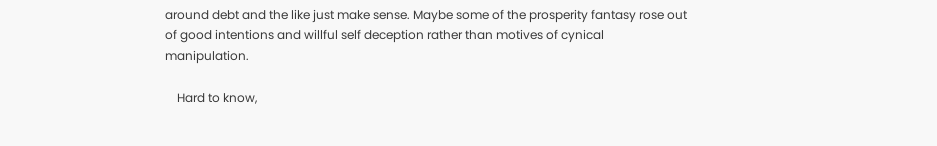around debt and the like just make sense. Maybe some of the prosperity fantasy rose out of good intentions and willful self deception rather than motives of cynical manipulation.

    Hard to know,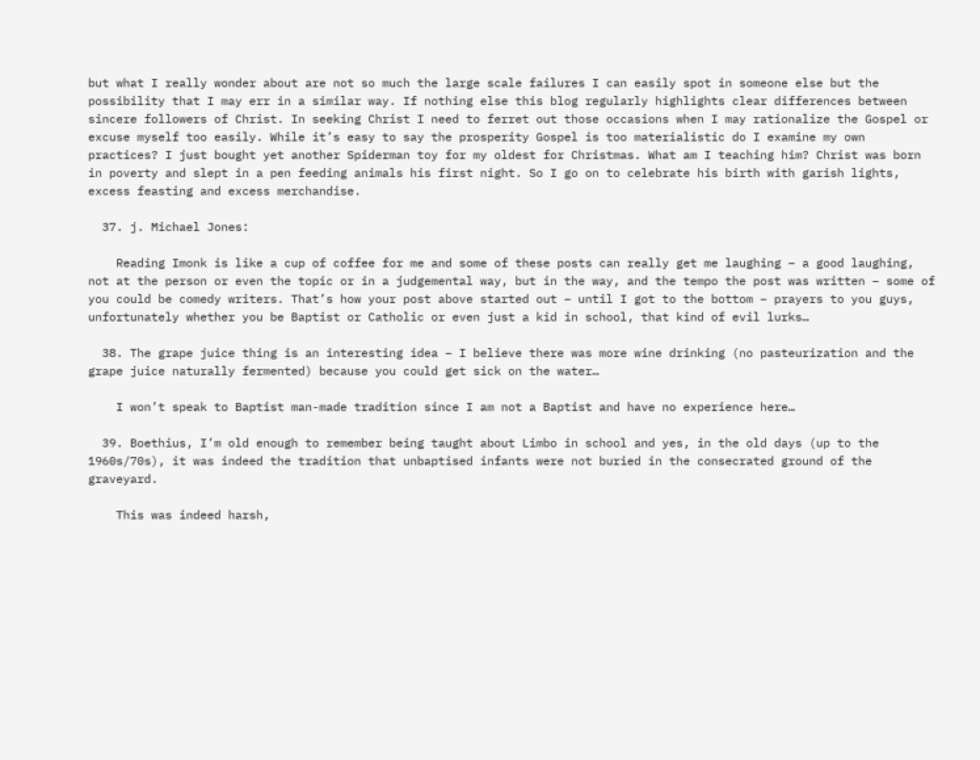but what I really wonder about are not so much the large scale failures I can easily spot in someone else but the possibility that I may err in a similar way. If nothing else this blog regularly highlights clear differences between sincere followers of Christ. In seeking Christ I need to ferret out those occasions when I may rationalize the Gospel or excuse myself too easily. While it’s easy to say the prosperity Gospel is too materialistic do I examine my own practices? I just bought yet another Spiderman toy for my oldest for Christmas. What am I teaching him? Christ was born in poverty and slept in a pen feeding animals his first night. So I go on to celebrate his birth with garish lights, excess feasting and excess merchandise.

  37. j. Michael Jones:

    Reading Imonk is like a cup of coffee for me and some of these posts can really get me laughing – a good laughing, not at the person or even the topic or in a judgemental way, but in the way, and the tempo the post was written – some of you could be comedy writers. That’s how your post above started out – until I got to the bottom – prayers to you guys, unfortunately whether you be Baptist or Catholic or even just a kid in school, that kind of evil lurks…

  38. The grape juice thing is an interesting idea – I believe there was more wine drinking (no pasteurization and the grape juice naturally fermented) because you could get sick on the water…

    I won’t speak to Baptist man-made tradition since I am not a Baptist and have no experience here…

  39. Boethius, I’m old enough to remember being taught about Limbo in school and yes, in the old days (up to the 1960s/70s), it was indeed the tradition that unbaptised infants were not buried in the consecrated ground of the graveyard.

    This was indeed harsh,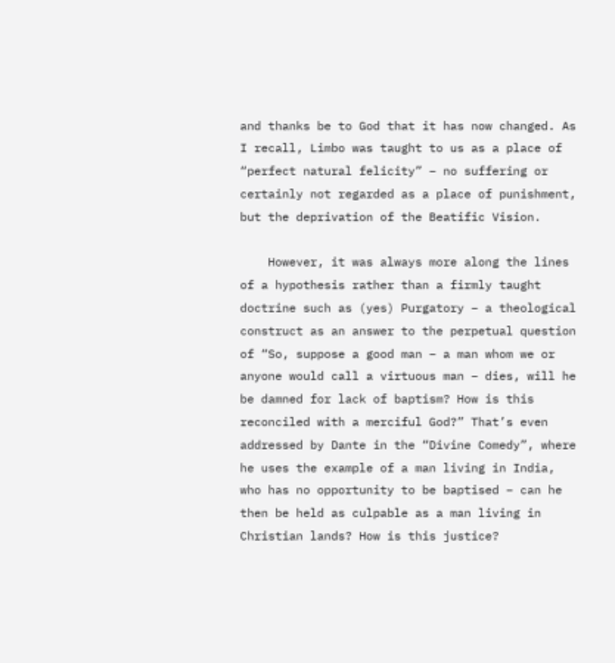and thanks be to God that it has now changed. As I recall, Limbo was taught to us as a place of “perfect natural felicity” – no suffering or certainly not regarded as a place of punishment, but the deprivation of the Beatific Vision.

    However, it was always more along the lines of a hypothesis rather than a firmly taught doctrine such as (yes) Purgatory – a theological construct as an answer to the perpetual question of “So, suppose a good man – a man whom we or anyone would call a virtuous man – dies, will he be damned for lack of baptism? How is this reconciled with a merciful God?” That’s even addressed by Dante in the “Divine Comedy”, where he uses the example of a man living in India, who has no opportunity to be baptised – can he then be held as culpable as a man living in Christian lands? How is this justice?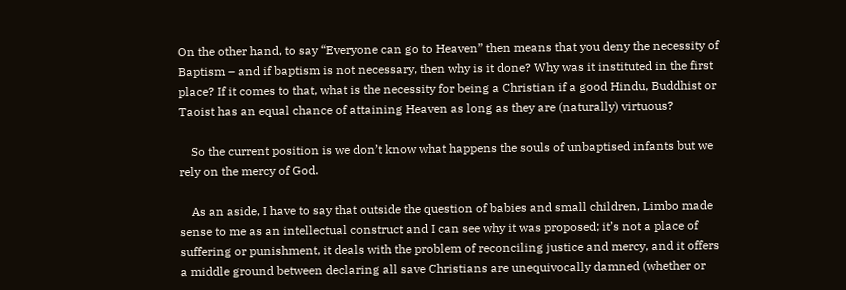On the other hand, to say “Everyone can go to Heaven” then means that you deny the necessity of Baptism – and if baptism is not necessary, then why is it done? Why was it instituted in the first place? If it comes to that, what is the necessity for being a Christian if a good Hindu, Buddhist or Taoist has an equal chance of attaining Heaven as long as they are (naturally) virtuous?

    So the current position is we don’t know what happens the souls of unbaptised infants but we rely on the mercy of God.

    As an aside, I have to say that outside the question of babies and small children, Limbo made sense to me as an intellectual construct and I can see why it was proposed; it’s not a place of suffering or punishment, it deals with the problem of reconciling justice and mercy, and it offers a middle ground between declaring all save Christians are unequivocally damned (whether or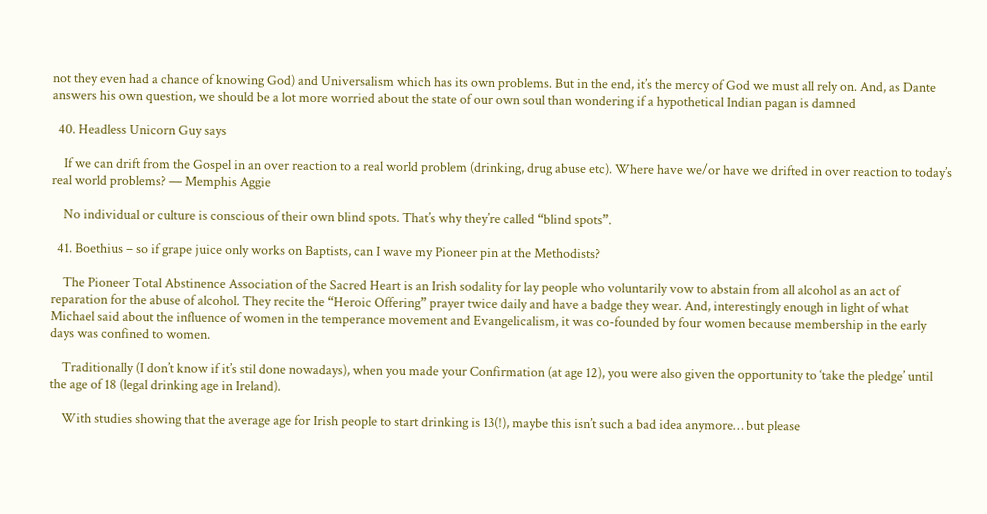not they even had a chance of knowing God) and Universalism which has its own problems. But in the end, it’s the mercy of God we must all rely on. And, as Dante answers his own question, we should be a lot more worried about the state of our own soul than wondering if a hypothetical Indian pagan is damned

  40. Headless Unicorn Guy says

    If we can drift from the Gospel in an over reaction to a real world problem (drinking, drug abuse etc). Where have we/or have we drifted in over reaction to today’s real world problems? — Memphis Aggie

    No individual or culture is conscious of their own blind spots. That’s why they’re called “blind spots”.

  41. Boethius – so if grape juice only works on Baptists, can I wave my Pioneer pin at the Methodists?

    The Pioneer Total Abstinence Association of the Sacred Heart is an Irish sodality for lay people who voluntarily vow to abstain from all alcohol as an act of reparation for the abuse of alcohol. They recite the “Heroic Offering” prayer twice daily and have a badge they wear. And, interestingly enough in light of what Michael said about the influence of women in the temperance movement and Evangelicalism, it was co-founded by four women because membership in the early days was confined to women.

    Traditionally (I don’t know if it’s stil done nowadays), when you made your Confirmation (at age 12), you were also given the opportunity to ‘take the pledge’ until the age of 18 (legal drinking age in Ireland).

    With studies showing that the average age for Irish people to start drinking is 13(!), maybe this isn’t such a bad idea anymore… but please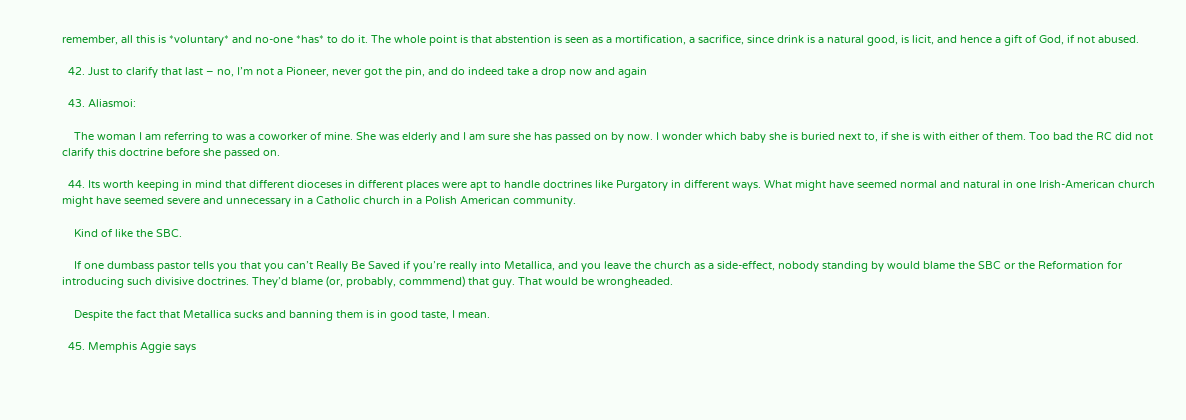remember, all this is *voluntary* and no-one *has* to do it. The whole point is that abstention is seen as a mortification, a sacrifice, since drink is a natural good, is licit, and hence a gift of God, if not abused.

  42. Just to clarify that last – no, I’m not a Pioneer, never got the pin, and do indeed take a drop now and again

  43. Aliasmoi:

    The woman I am referring to was a coworker of mine. She was elderly and I am sure she has passed on by now. I wonder which baby she is buried next to, if she is with either of them. Too bad the RC did not clarify this doctrine before she passed on.

  44. Its worth keeping in mind that different dioceses in different places were apt to handle doctrines like Purgatory in different ways. What might have seemed normal and natural in one Irish-American church might have seemed severe and unnecessary in a Catholic church in a Polish American community.

    Kind of like the SBC.

    If one dumbass pastor tells you that you can’t Really Be Saved if you’re really into Metallica, and you leave the church as a side-effect, nobody standing by would blame the SBC or the Reformation for introducing such divisive doctrines. They’d blame (or, probably, commmend) that guy. That would be wrongheaded.

    Despite the fact that Metallica sucks and banning them is in good taste, I mean.

  45. Memphis Aggie says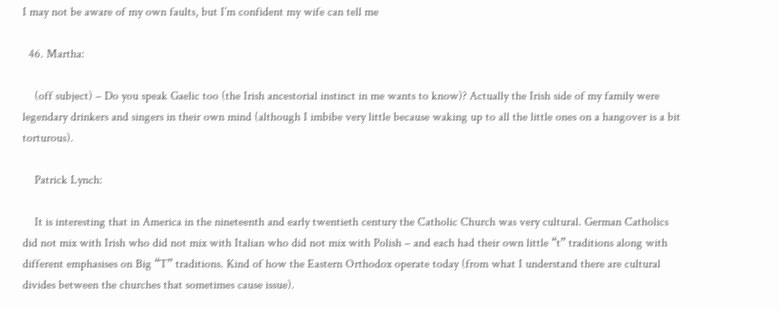I may not be aware of my own faults, but I’m confident my wife can tell me

  46. Martha:

    (off subject) – Do you speak Gaelic too (the Irish ancestorial instinct in me wants to know)? Actually the Irish side of my family were legendary drinkers and singers in their own mind (although I imbibe very little because waking up to all the little ones on a hangover is a bit torturous).

    Patrick Lynch:

    It is interesting that in America in the nineteenth and early twentieth century the Catholic Church was very cultural. German Catholics did not mix with Irish who did not mix with Italian who did not mix with Polish – and each had their own little “t” traditions along with different emphasises on Big “T” traditions. Kind of how the Eastern Orthodox operate today (from what I understand there are cultural divides between the churches that sometimes cause issue).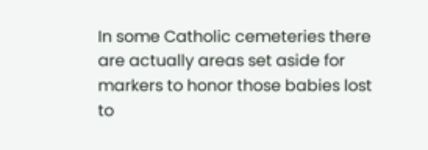In some Catholic cemeteries there are actually areas set aside for markers to honor those babies lost to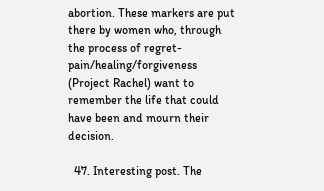abortion. These markers are put there by women who, through the process of regret-pain/healing/forgiveness (Project Rachel) want to remember the life that could have been and mourn their decision.

  47. Interesting post. The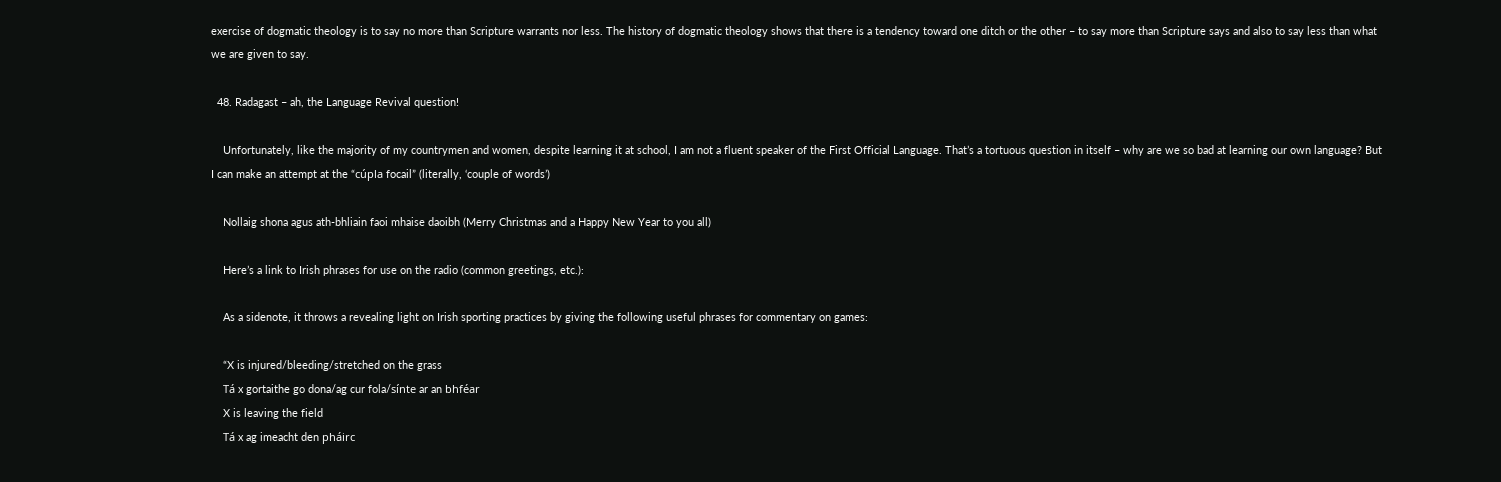exercise of dogmatic theology is to say no more than Scripture warrants nor less. The history of dogmatic theology shows that there is a tendency toward one ditch or the other – to say more than Scripture says and also to say less than what we are given to say.

  48. Radagast – ah, the Language Revival question!

    Unfortunately, like the majority of my countrymen and women, despite learning it at school, I am not a fluent speaker of the First Official Language. That’s a tortuous question in itself – why are we so bad at learning our own language? But I can make an attempt at the “cúpla focail” (literally, ‘couple of words’)

    Nollaig shona agus ath-bhliain faoi mhaise daoibh (Merry Christmas and a Happy New Year to you all)

    Here’s a link to Irish phrases for use on the radio (common greetings, etc.):

    As a sidenote, it throws a revealing light on Irish sporting practices by giving the following useful phrases for commentary on games:

    “X is injured/bleeding/stretched on the grass
    Tá x gortaithe go dona/ag cur fola/sínte ar an bhféar
    X is leaving the field
    Tá x ag imeacht den pháirc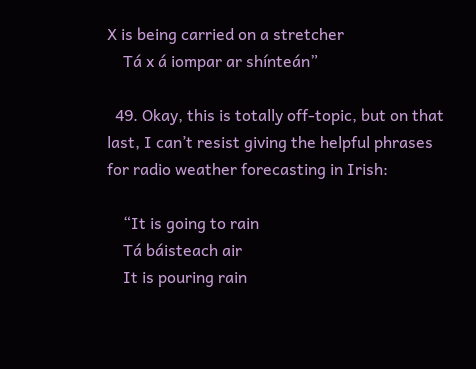X is being carried on a stretcher
    Tá x á iompar ar shínteán”

  49. Okay, this is totally off-topic, but on that last, I can’t resist giving the helpful phrases for radio weather forecasting in Irish:

    “It is going to rain
    Tá báisteach air
    It is pouring rain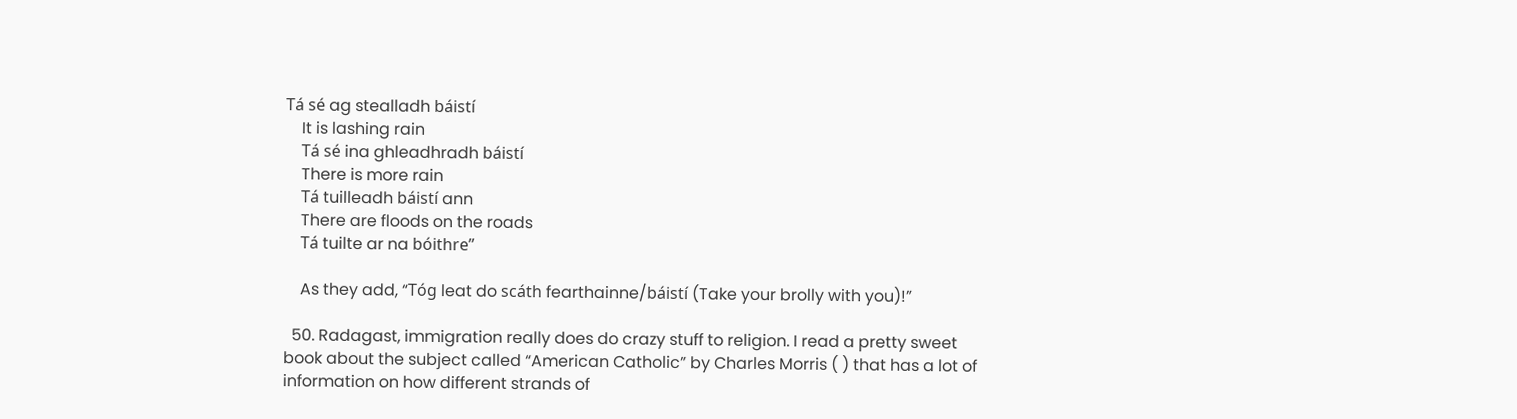Tá sé ag stealladh báistí
    It is lashing rain
    Tá sé ina ghleadhradh báistí
    There is more rain
    Tá tuilleadh báistí ann
    There are floods on the roads
    Tá tuilte ar na bóithre”

    As they add, “Tóg leat do scáth fearthainne/báistí (Take your brolly with you)!”

  50. Radagast, immigration really does do crazy stuff to religion. I read a pretty sweet book about the subject called “American Catholic” by Charles Morris ( ) that has a lot of information on how different strands of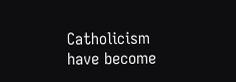Catholicism have become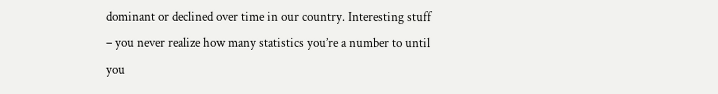dominant or declined over time in our country. Interesting stuff – you never realize how many statistics you’re a number to until you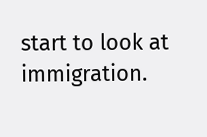start to look at immigration.